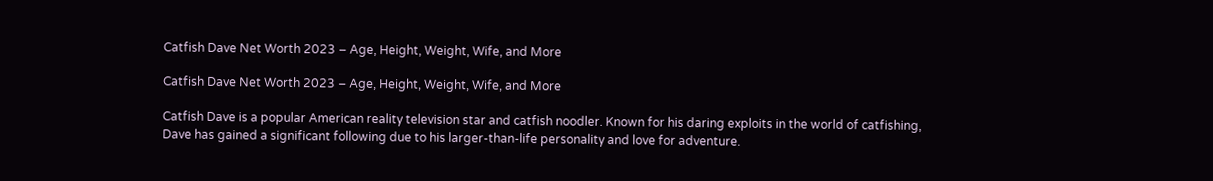Catfish Dave Net Worth 2023 – Age, Height, Weight, Wife, and More

Catfish Dave Net Worth 2023 – Age, Height, Weight, Wife, and More

Catfish Dave is a popular American reality television star and catfish noodler. Known for his daring exploits in the world of catfishing, Dave has gained a significant following due to his larger-than-life personality and love for adventure.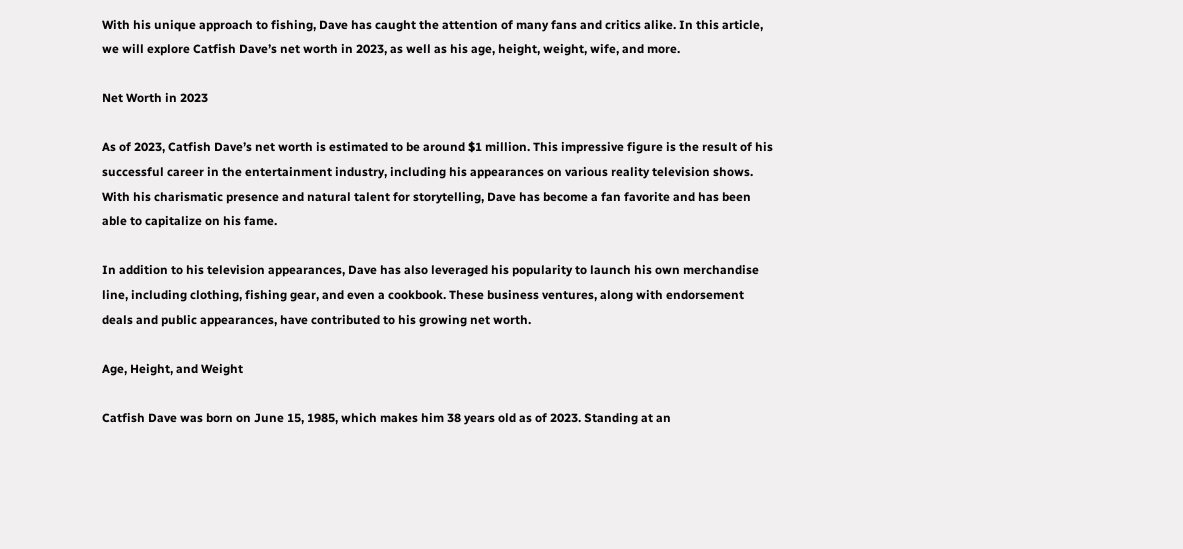With his unique approach to fishing, Dave has caught the attention of many fans and critics alike. In this article, we will explore Catfish Dave’s net worth in 2023, as well as his age, height, weight, wife, and more.

Net Worth in 2023

As of 2023, Catfish Dave’s net worth is estimated to be around $1 million. This impressive figure is the result of his successful career in the entertainment industry, including his appearances on various reality television shows. With his charismatic presence and natural talent for storytelling, Dave has become a fan favorite and has been able to capitalize on his fame.

In addition to his television appearances, Dave has also leveraged his popularity to launch his own merchandise line, including clothing, fishing gear, and even a cookbook. These business ventures, along with endorsement deals and public appearances, have contributed to his growing net worth.

Age, Height, and Weight

Catfish Dave was born on June 15, 1985, which makes him 38 years old as of 2023. Standing at an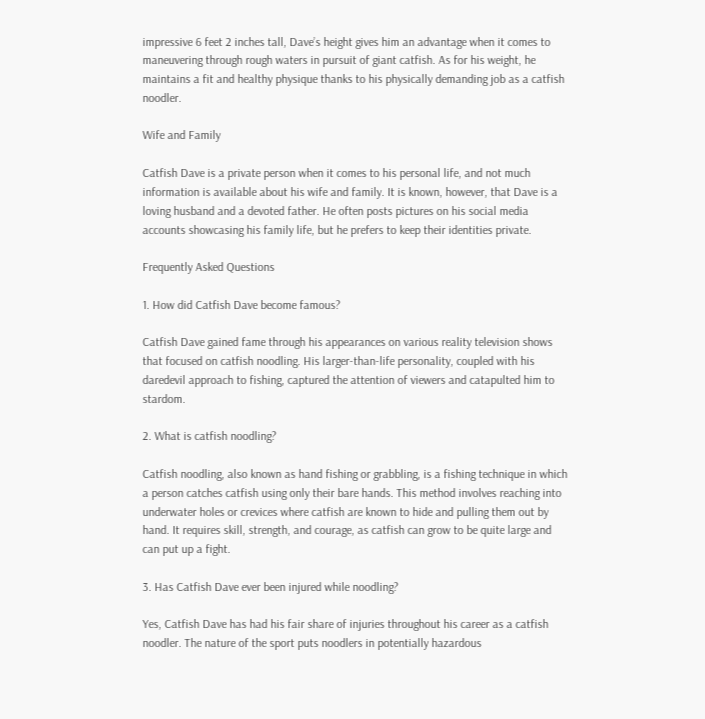impressive 6 feet 2 inches tall, Dave’s height gives him an advantage when it comes to maneuvering through rough waters in pursuit of giant catfish. As for his weight, he maintains a fit and healthy physique thanks to his physically demanding job as a catfish noodler.

Wife and Family

Catfish Dave is a private person when it comes to his personal life, and not much information is available about his wife and family. It is known, however, that Dave is a loving husband and a devoted father. He often posts pictures on his social media accounts showcasing his family life, but he prefers to keep their identities private.

Frequently Asked Questions

1. How did Catfish Dave become famous?

Catfish Dave gained fame through his appearances on various reality television shows that focused on catfish noodling. His larger-than-life personality, coupled with his daredevil approach to fishing, captured the attention of viewers and catapulted him to stardom.

2. What is catfish noodling?

Catfish noodling, also known as hand fishing or grabbling, is a fishing technique in which a person catches catfish using only their bare hands. This method involves reaching into underwater holes or crevices where catfish are known to hide and pulling them out by hand. It requires skill, strength, and courage, as catfish can grow to be quite large and can put up a fight.

3. Has Catfish Dave ever been injured while noodling?

Yes, Catfish Dave has had his fair share of injuries throughout his career as a catfish noodler. The nature of the sport puts noodlers in potentially hazardous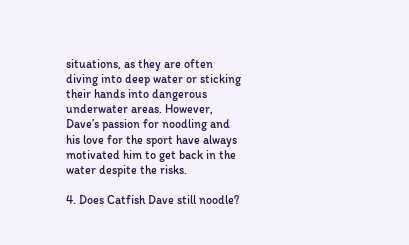situations, as they are often diving into deep water or sticking their hands into dangerous underwater areas. However, Dave’s passion for noodling and his love for the sport have always motivated him to get back in the water despite the risks.

4. Does Catfish Dave still noodle?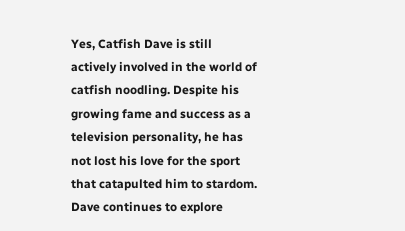Yes, Catfish Dave is still actively involved in the world of catfish noodling. Despite his growing fame and success as a television personality, he has not lost his love for the sport that catapulted him to stardom. Dave continues to explore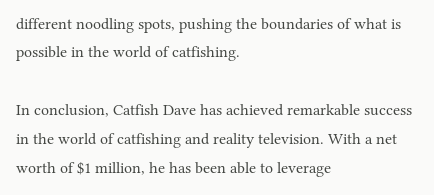different noodling spots, pushing the boundaries of what is possible in the world of catfishing.

In conclusion, Catfish Dave has achieved remarkable success in the world of catfishing and reality television. With a net worth of $1 million, he has been able to leverage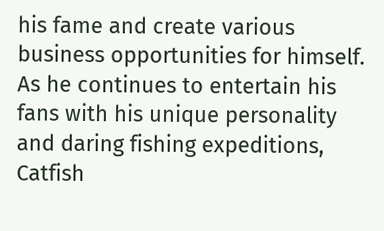his fame and create various business opportunities for himself. As he continues to entertain his fans with his unique personality and daring fishing expeditions, Catfish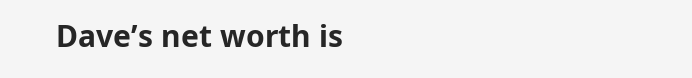Dave’s net worth is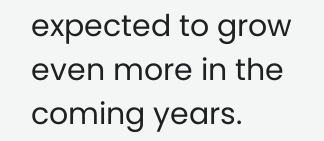expected to grow even more in the coming years.